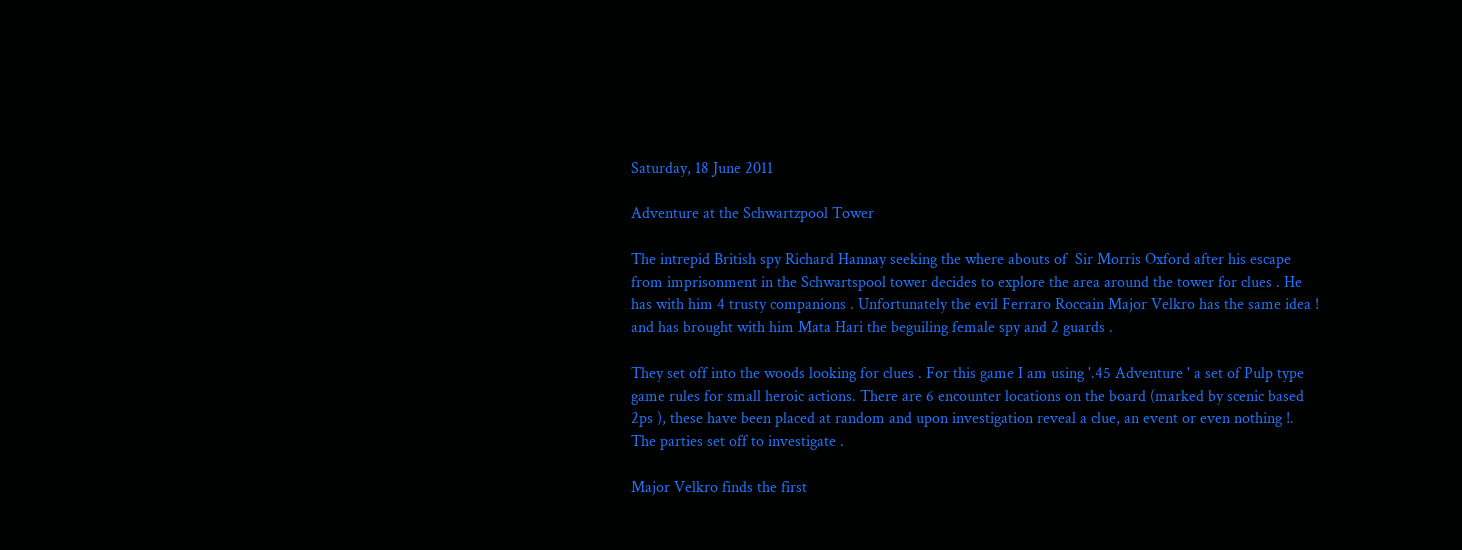Saturday, 18 June 2011

Adventure at the Schwartzpool Tower

The intrepid British spy Richard Hannay seeking the where abouts of  Sir Morris Oxford after his escape from imprisonment in the Schwartspool tower decides to explore the area around the tower for clues . He has with him 4 trusty companions . Unfortunately the evil Ferraro Roccain Major Velkro has the same idea ! and has brought with him Mata Hari the beguiling female spy and 2 guards .

They set off into the woods looking for clues . For this game I am using '.45 Adventure ' a set of Pulp type game rules for small heroic actions. There are 6 encounter locations on the board (marked by scenic based 2ps ), these have been placed at random and upon investigation reveal a clue, an event or even nothing !. The parties set off to investigate .

Major Velkro finds the first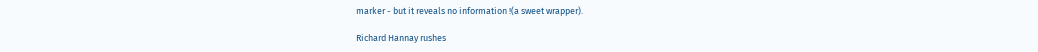marker - but it reveals no information !(a sweet wrapper).

Richard Hannay rushes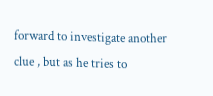forward to investigate another clue , but as he tries to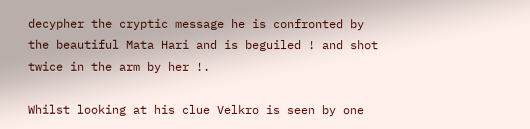decypher the cryptic message he is confronted by the beautiful Mata Hari and is beguiled ! and shot twice in the arm by her !.

Whilst looking at his clue Velkro is seen by one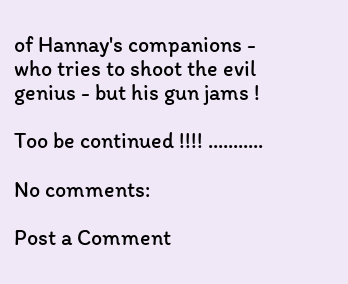of Hannay's companions - who tries to shoot the evil genius - but his gun jams !

Too be continued !!!! ...........

No comments:

Post a Comment